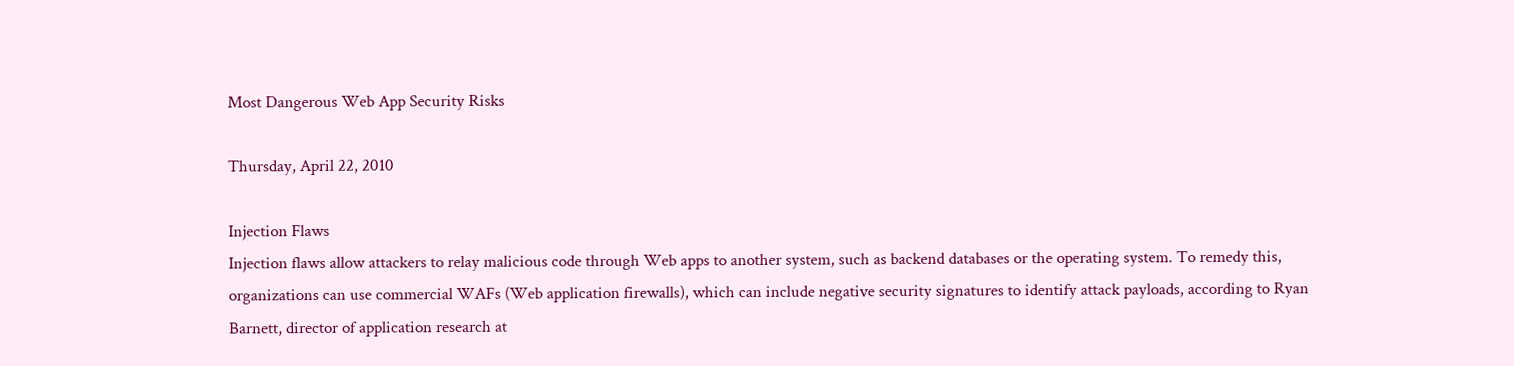Most Dangerous Web App Security Risks

Thursday, April 22, 2010

Injection Flaws
Injection flaws allow attackers to relay malicious code through Web apps to another system, such as backend databases or the operating system. To remedy this, organizations can use commercial WAFs (Web application firewalls), which can include negative security signatures to identify attack payloads, according to Ryan Barnett, director of application research at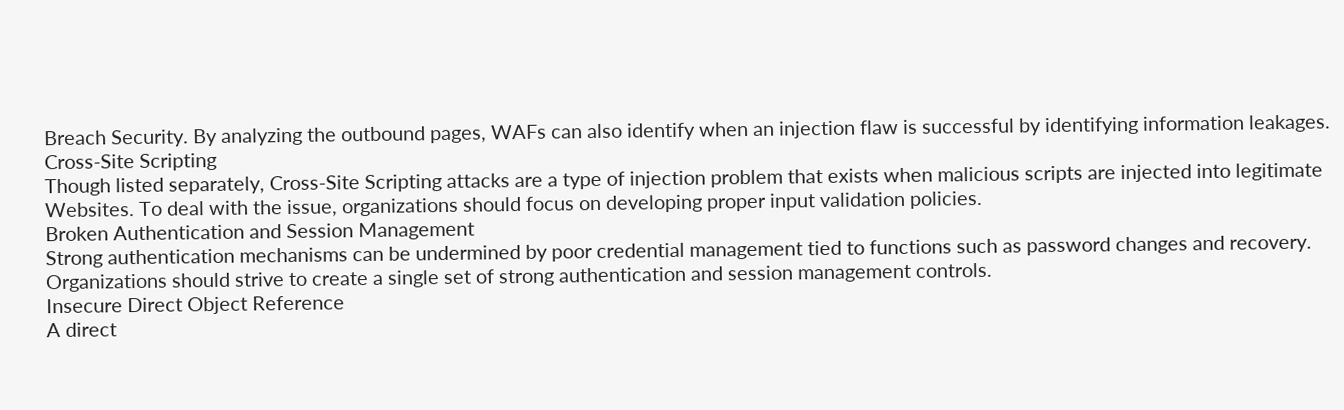Breach Security. By analyzing the outbound pages, WAFs can also identify when an injection flaw is successful by identifying information leakages.
Cross-Site Scripting
Though listed separately, Cross-Site Scripting attacks are a type of injection problem that exists when malicious scripts are injected into legitimate Websites. To deal with the issue, organizations should focus on developing proper input validation policies.
Broken Authentication and Session Management
Strong authentication mechanisms can be undermined by poor credential management tied to functions such as password changes and recovery. Organizations should strive to create a single set of strong authentication and session management controls.
Insecure Direct Object Reference
A direct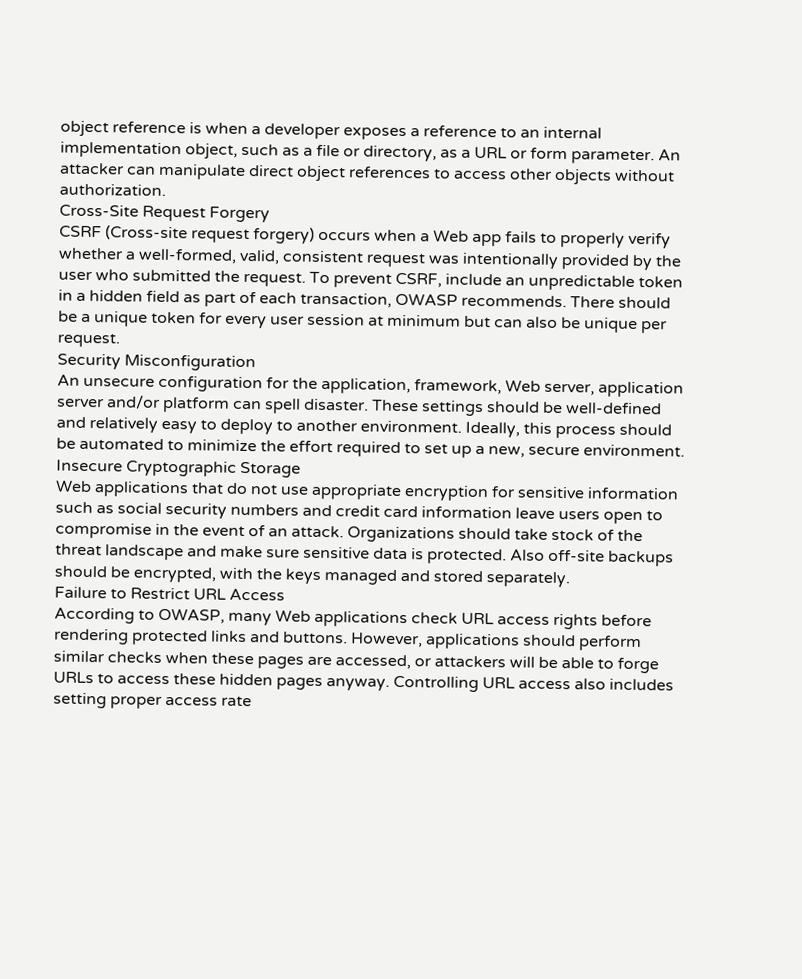object reference is when a developer exposes a reference to an internal implementation object, such as a file or directory, as a URL or form parameter. An attacker can manipulate direct object references to access other objects without authorization.
Cross-Site Request Forgery
CSRF (Cross-site request forgery) occurs when a Web app fails to properly verify whether a well-formed, valid, consistent request was intentionally provided by the user who submitted the request. To prevent CSRF, include an unpredictable token in a hidden field as part of each transaction, OWASP recommends. There should be a unique token for every user session at minimum but can also be unique per request.
Security Misconfiguration
An unsecure configuration for the application, framework, Web server, application server and/or platform can spell disaster. These settings should be well-defined and relatively easy to deploy to another environment. Ideally, this process should be automated to minimize the effort required to set up a new, secure environment.
Insecure Cryptographic Storage
Web applications that do not use appropriate encryption for sensitive information such as social security numbers and credit card information leave users open to compromise in the event of an attack. Organizations should take stock of the threat landscape and make sure sensitive data is protected. Also off-site backups should be encrypted, with the keys managed and stored separately.
Failure to Restrict URL Access
According to OWASP, many Web applications check URL access rights before rendering protected links and buttons. However, applications should perform similar checks when these pages are accessed, or attackers will be able to forge URLs to access these hidden pages anyway. Controlling URL access also includes setting proper access rate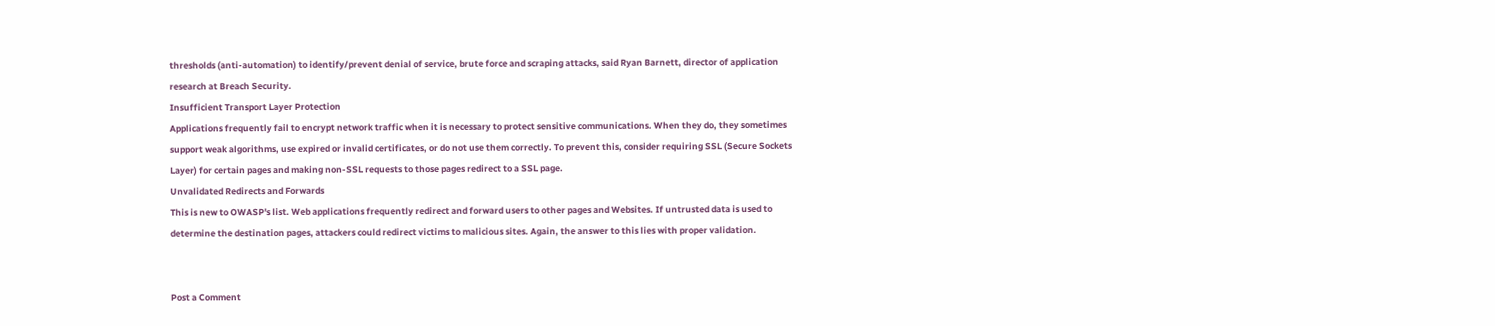thresholds (anti-automation) to identify/prevent denial of service, brute force and scraping attacks, said Ryan Barnett, director of application research at Breach Security.
Insufficient Transport Layer Protection
Applications frequently fail to encrypt network traffic when it is necessary to protect sensitive communications. When they do, they sometimes support weak algorithms, use expired or invalid certificates, or do not use them correctly. To prevent this, consider requiring SSL (Secure Sockets Layer) for certain pages and making non-SSL requests to those pages redirect to a SSL page.
Unvalidated Redirects and Forwards
This is new to OWASP's list. Web applications frequently redirect and forward users to other pages and Websites. If untrusted data is used to determine the destination pages, attackers could redirect victims to malicious sites. Again, the answer to this lies with proper validation.


Post a Comment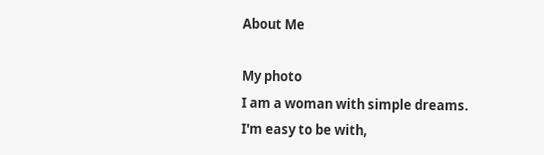About Me

My photo
I am a woman with simple dreams. I'm easy to be with,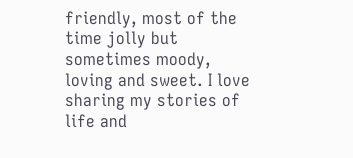friendly, most of the time jolly but sometimes moody, loving and sweet. I love sharing my stories of life and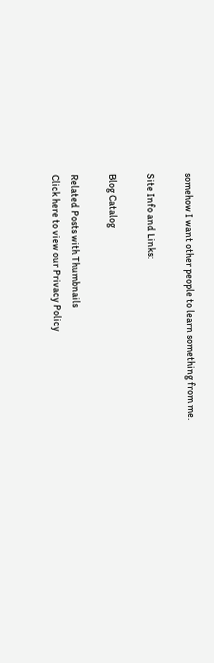somehow I want other people to learn something from me.

Site Info and Links:

Blog Catalog

Related Posts with Thumbnails
Click here to view our Privacy Policy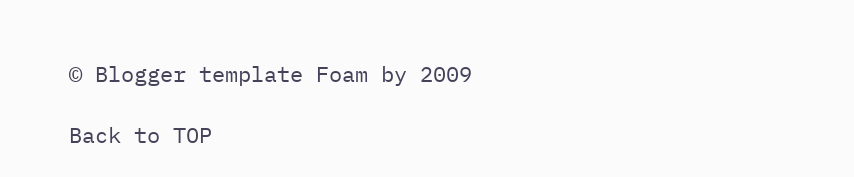© Blogger template Foam by 2009

Back to TOP